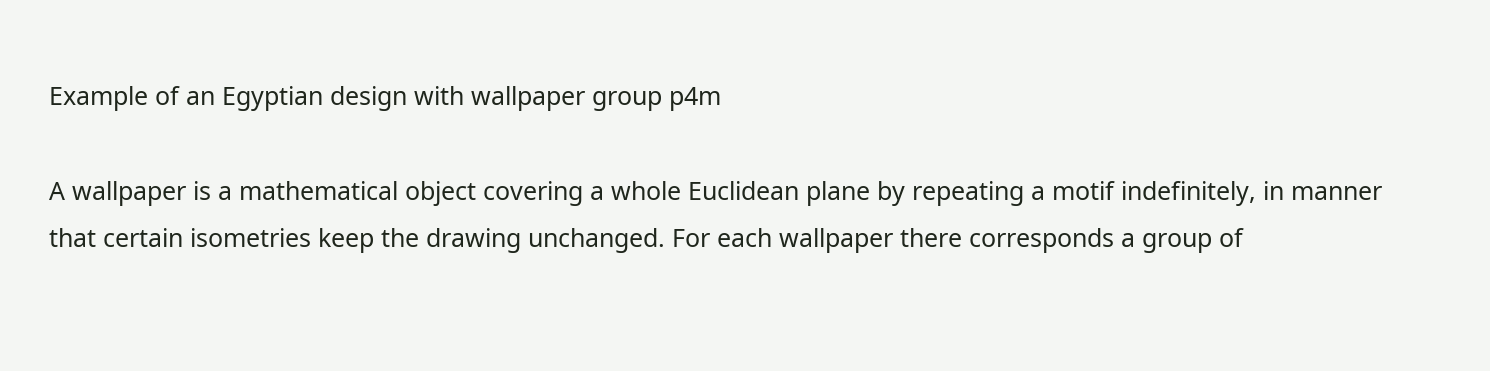Example of an Egyptian design with wallpaper group p4m

A wallpaper is a mathematical object covering a whole Euclidean plane by repeating a motif indefinitely, in manner that certain isometries keep the drawing unchanged. For each wallpaper there corresponds a group of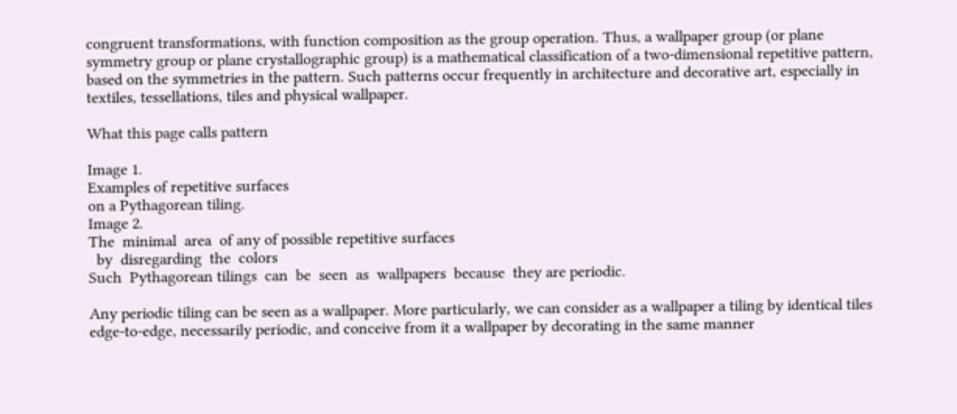congruent transformations, with function composition as the group operation. Thus, a wallpaper group (or plane symmetry group or plane crystallographic group) is a mathematical classification of a two‑dimensional repetitive pattern, based on the symmetries in the pattern. Such patterns occur frequently in architecture and decorative art, especially in textiles, tessellations, tiles and physical wallpaper.

What this page calls pattern

Image 1.
Examples of repetitive surfaces
on a Pythagorean tiling.
Image 2.
The  minimal  area  of any of possible repetitive surfaces
  by  disregarding  the  colors
Such  Pythagorean tilings  can  be  seen  as  wallpapers  because  they are periodic.

Any periodic tiling can be seen as a wallpaper. More particularly, we can consider as a wallpaper a tiling by identical tiles edge‑to‑edge, necessarily periodic, and conceive from it a wallpaper by decorating in the same manner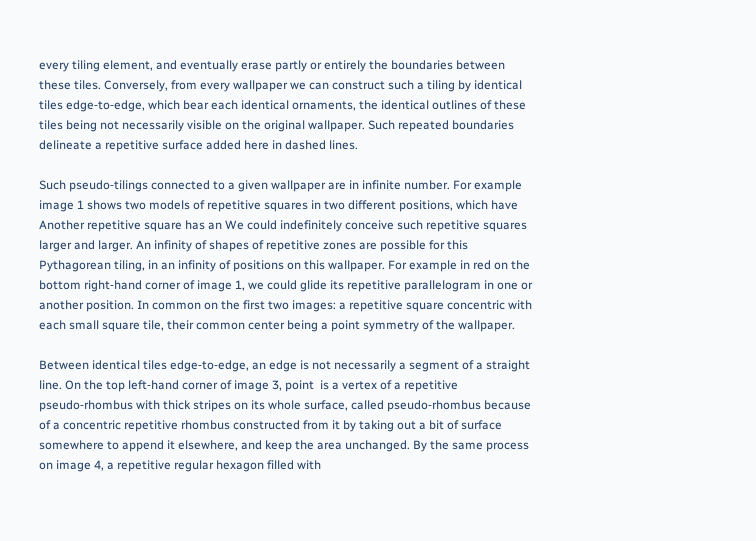every tiling element, and eventually erase partly or entirely the boundaries between these tiles. Conversely, from every wallpaper we can construct such a tiling by identical tiles edge‑to‑edge, which bear each identical ornaments, the identical outlines of these tiles being not necessarily visible on the original wallpaper. Such repeated boundaries delineate a repetitive surface added here in dashed lines.

Such pseudo‑tilings connected to a given wallpaper are in infinite number. For example image 1 shows two models of repetitive squares in two different positions, which have Another repetitive square has an We could indefinitely conceive such repetitive squares larger and larger. An infinity of shapes of repetitive zones are possible for this Pythagorean tiling, in an infinity of positions on this wallpaper. For example in red on the bottom right‑hand corner of image 1, we could glide its repetitive parallelogram in one or another position. In common on the first two images: a repetitive square concentric with each small square tile, their common center being a point symmetry of the wallpaper.

Between identical tiles edge‑to‑edge, an edge is not necessarily a segment of a straight line. On the top left‑hand corner of image 3, point  is a vertex of a repetitive pseudo‑rhombus with thick stripes on its whole surface, called pseudo‑rhombus because of a concentric repetitive rhombus constructed from it by taking out a bit of surface somewhere to append it elsewhere, and keep the area unchanged. By the same process on image 4, a repetitive regular hexagon filled with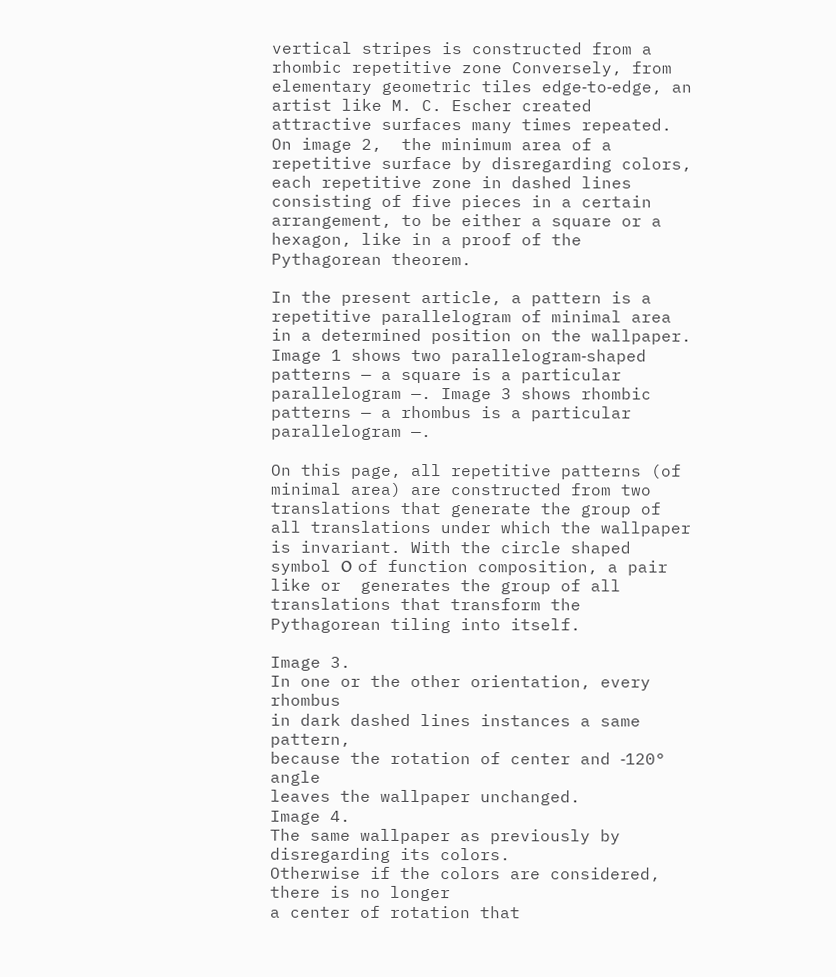vertical stripes is constructed from a rhombic repetitive zone Conversely, from elementary geometric tiles edge‑to‑edge, an artist like M. C. Escher created attractive surfaces many times repeated. On image 2,  the minimum area of a repetitive surface by disregarding colors, each repetitive zone in dashed lines consisting of five pieces in a certain arrangement, to be either a square or a hexagon, like in a proof of the Pythagorean theorem.

In the present article, a pattern is a repetitive parallelogram of minimal area in a determined position on the wallpaper. Image 1 shows two parallelogram‑shaped patterns — a square is a particular parallelogram —. Image 3 shows rhombic patterns — a rhombus is a particular parallelogram —.

On this page, all repetitive patterns (of minimal area) are constructed from two translations that generate the group of all translations under which the wallpaper is invariant. With the circle shaped symbol ⵔ of function composition, a pair like or  generates the group of all translations that transform the Pythagorean tiling into itself.

Image 3.
In one or the other orientation, every rhombus
in dark dashed lines instances a same pattern,
because the rotation of center and ‑120° angle
leaves the wallpaper unchanged.
Image 4.
The same wallpaper as previously by disregarding its colors.
Otherwise if the colors are considered, there is no longer
a center of rotation that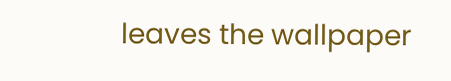leaves the wallpaper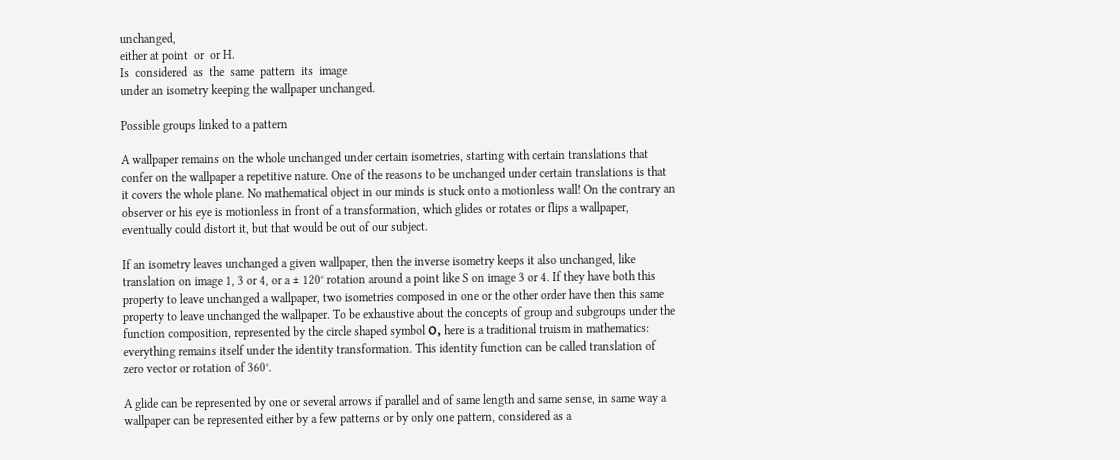unchanged,
either at point  or  or H.
Is  considered  as  the  same  pattern  its  image
under an isometry keeping the wallpaper unchanged.

Possible groups linked to a pattern

A wallpaper remains on the whole unchanged under certain isometries, starting with certain translations that confer on the wallpaper a repetitive nature. One of the reasons to be unchanged under certain translations is that it covers the whole plane. No mathematical object in our minds is stuck onto a motionless wall! On the contrary an observer or his eye is motionless in front of a transformation, which glides or rotates or flips a wallpaper, eventually could distort it, but that would be out of our subject.

If an isometry leaves unchanged a given wallpaper, then the inverse isometry keeps it also unchanged, like translation on image 1, 3 or 4, or a ± 120° rotation around a point like S on image 3 or 4. If they have both this property to leave unchanged a wallpaper, two isometries composed in one or the other order have then this same property to leave unchanged the wallpaper. To be exhaustive about the concepts of group and subgroups under the function composition, represented by the circle shaped symbol ⵔ, here is a traditional truism in mathematics: everything remains itself under the identity transformation. This identity function can be called translation of zero vector or rotation of 360°.

A glide can be represented by one or several arrows if parallel and of same length and same sense, in same way a wallpaper can be represented either by a few patterns or by only one pattern, considered as a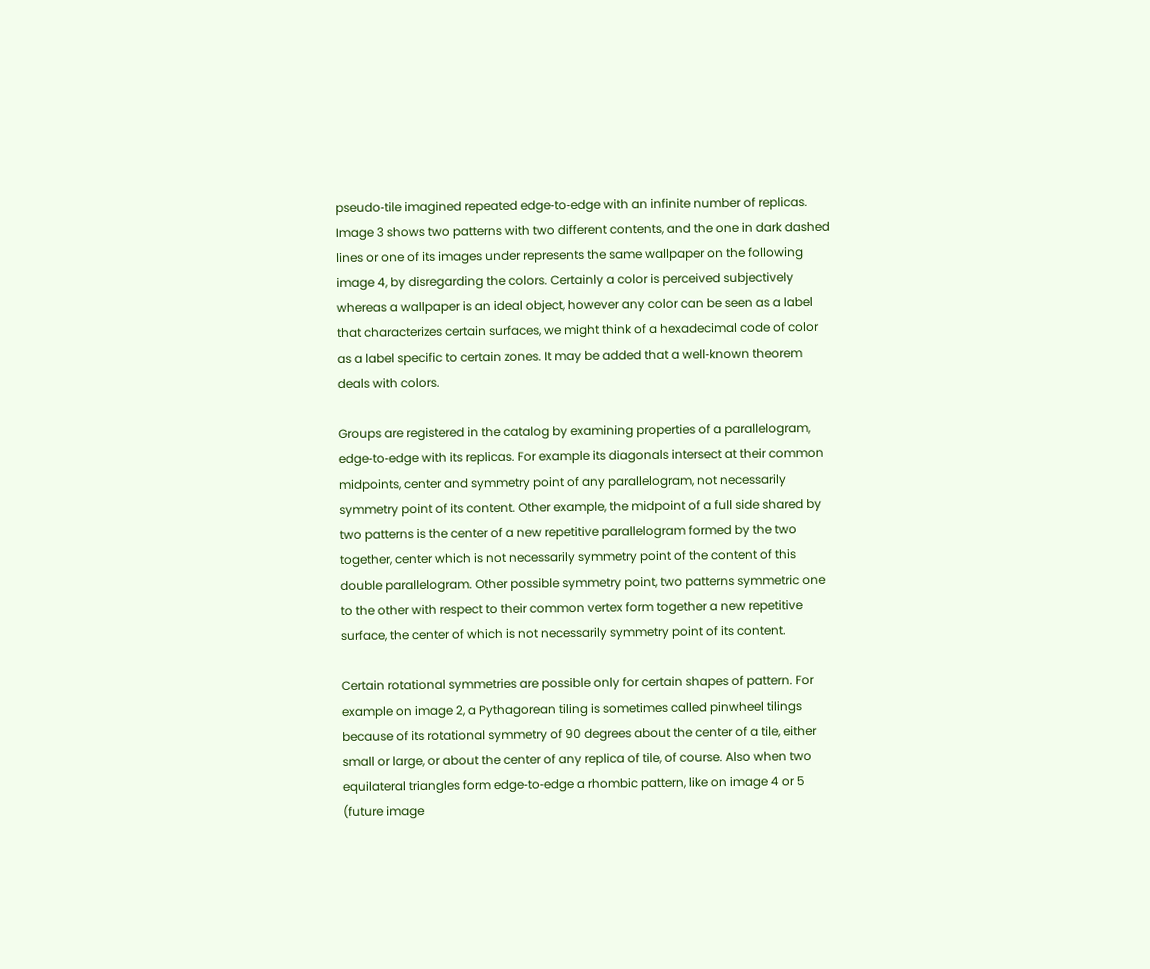pseudo‑tile imagined repeated edge‑to‑edge with an infinite number of replicas. Image 3 shows two patterns with two different contents, and the one in dark dashed lines or one of its images under represents the same wallpaper on the following image 4, by disregarding the colors. Certainly a color is perceived subjectively whereas a wallpaper is an ideal object, however any color can be seen as a label that characterizes certain surfaces, we might think of a hexadecimal code of color as a label specific to certain zones. It may be added that a well‑known theorem deals with colors.

Groups are registered in the catalog by examining properties of a parallelogram, edge‑to‑edge with its replicas. For example its diagonals intersect at their common midpoints, center and symmetry point of any parallelogram, not necessarily symmetry point of its content. Other example, the midpoint of a full side shared by two patterns is the center of a new repetitive parallelogram formed by the two together, center which is not necessarily symmetry point of the content of this double parallelogram. Other possible symmetry point, two patterns symmetric one to the other with respect to their common vertex form together a new repetitive surface, the center of which is not necessarily symmetry point of its content.

Certain rotational symmetries are possible only for certain shapes of pattern. For example on image 2, a Pythagorean tiling is sometimes called pinwheel tilings because of its rotational symmetry of 90 degrees about the center of a tile, either small or large, or about the center of any replica of tile, of course. Also when two equilateral triangles form edge‑to‑edge a rhombic pattern, like on image 4 or 5 (future image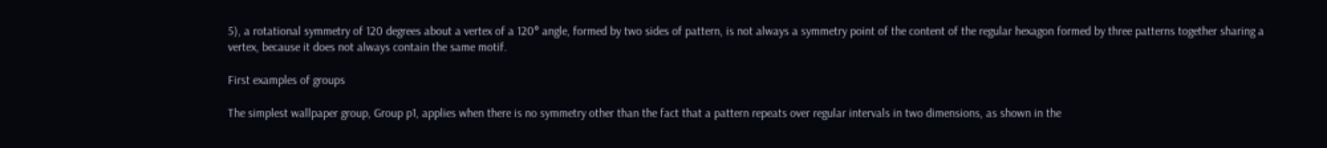5), a rotational symmetry of 120 degrees about a vertex of a 120° angle, formed by two sides of pattern, is not always a symmetry point of the content of the regular hexagon formed by three patterns together sharing a vertex, because it does not always contain the same motif.

First examples of groups

The simplest wallpaper group, Group p1, applies when there is no symmetry other than the fact that a pattern repeats over regular intervals in two dimensions, as shown in the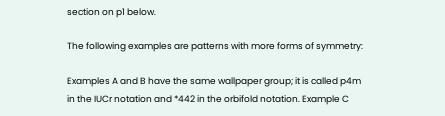section on p1 below.

The following examples are patterns with more forms of symmetry:

Examples A and B have the same wallpaper group; it is called p4m in the IUCr notation and *442 in the orbifold notation. Example C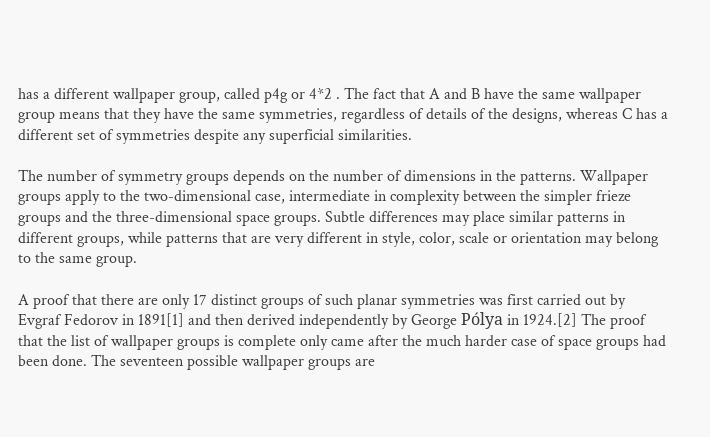has a different wallpaper group, called p4g or 4*2 . The fact that A and B have the same wallpaper group means that they have the same symmetries, regardless of details of the designs, whereas C has a different set of symmetries despite any superficial similarities.

The number of symmetry groups depends on the number of dimensions in the patterns. Wallpaper groups apply to the two-dimensional case, intermediate in complexity between the simpler frieze groups and the three-dimensional space groups. Subtle differences may place similar patterns in different groups, while patterns that are very different in style, color, scale or orientation may belong to the same group.

A proof that there are only 17 distinct groups of such planar symmetries was first carried out by Evgraf Fedorov in 1891[1] and then derived independently by George Pólya in 1924.[2] The proof that the list of wallpaper groups is complete only came after the much harder case of space groups had been done. The seventeen possible wallpaper groups are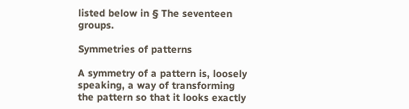listed below in § The seventeen groups.

Symmetries of patterns

A symmetry of a pattern is, loosely speaking, a way of transforming the pattern so that it looks exactly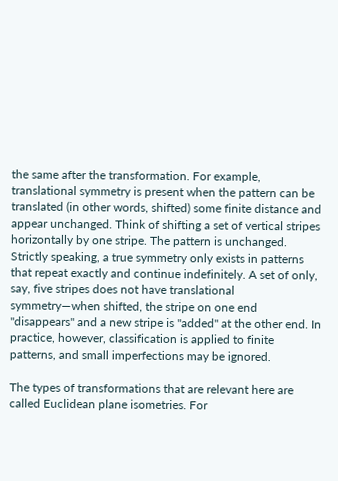the same after the transformation. For example, translational symmetry is present when the pattern can be translated (in other words, shifted) some finite distance and appear unchanged. Think of shifting a set of vertical stripes horizontally by one stripe. The pattern is unchanged. Strictly speaking, a true symmetry only exists in patterns that repeat exactly and continue indefinitely. A set of only, say, five stripes does not have translational symmetry—when shifted, the stripe on one end "disappears" and a new stripe is "added" at the other end. In practice, however, classification is applied to finite patterns, and small imperfections may be ignored.

The types of transformations that are relevant here are called Euclidean plane isometries. For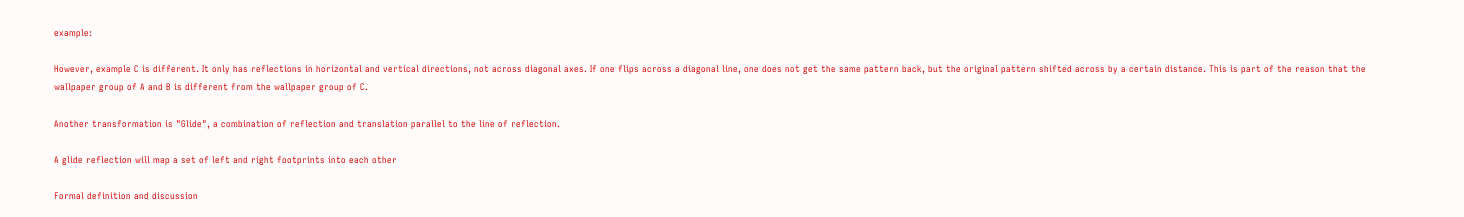example:

However, example C is different. It only has reflections in horizontal and vertical directions, not across diagonal axes. If one flips across a diagonal line, one does not get the same pattern back, but the original pattern shifted across by a certain distance. This is part of the reason that the wallpaper group of A and B is different from the wallpaper group of C.

Another transformation is "Glide", a combination of reflection and translation parallel to the line of reflection.

A glide reflection will map a set of left and right footprints into each other

Formal definition and discussion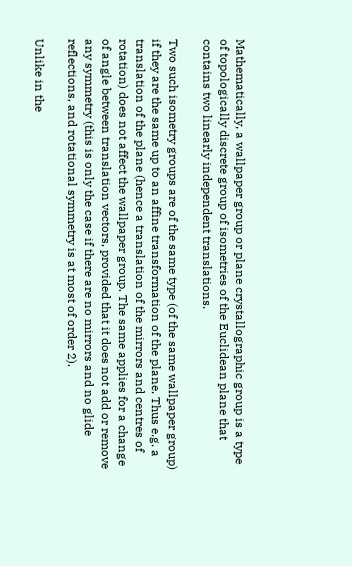Mathematically, a wallpaper group or plane crystallographic group is a type of topologically discrete group of isometries of the Euclidean plane that contains two linearly independent translations.

Two such isometry groups are of the same type (of the same wallpaper group) if they are the same up to an affine transformation of the plane. Thus e.g. a translation of the plane (hence a translation of the mirrors and centres of rotation) does not affect the wallpaper group. The same applies for a change of angle between translation vectors, provided that it does not add or remove any symmetry (this is only the case if there are no mirrors and no glide reflections, and rotational symmetry is at most of order 2).

Unlike in the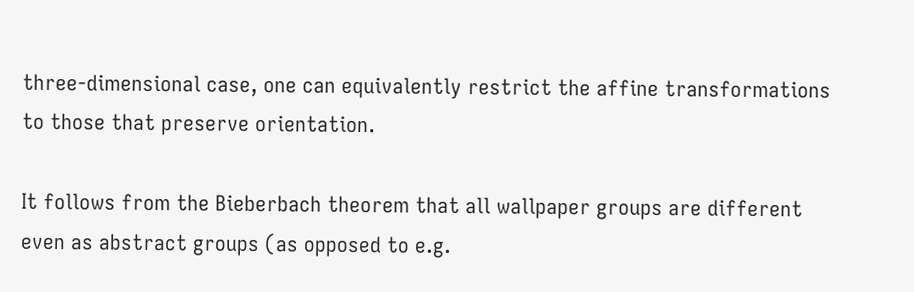three-dimensional case, one can equivalently restrict the affine transformations to those that preserve orientation.

It follows from the Bieberbach theorem that all wallpaper groups are different even as abstract groups (as opposed to e.g.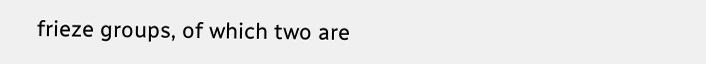frieze groups, of which two are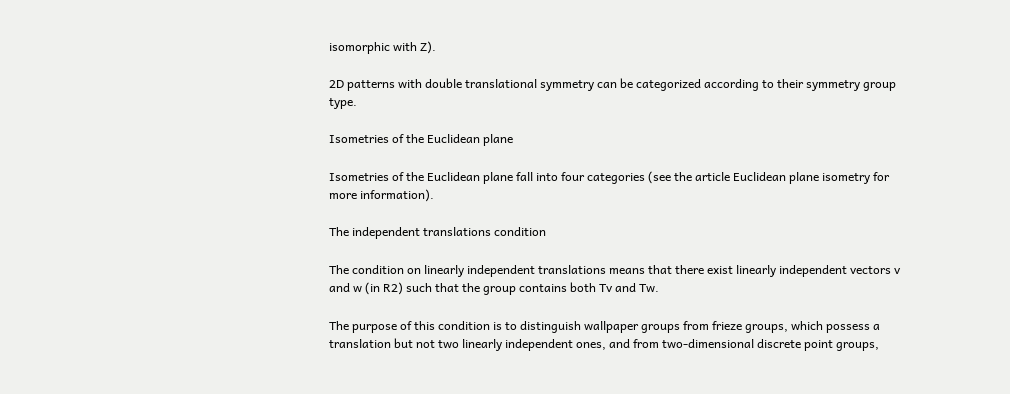isomorphic with Z).

2D patterns with double translational symmetry can be categorized according to their symmetry group type.

Isometries of the Euclidean plane

Isometries of the Euclidean plane fall into four categories (see the article Euclidean plane isometry for more information).

The independent translations condition

The condition on linearly independent translations means that there exist linearly independent vectors v and w (in R2) such that the group contains both Tv and Tw.

The purpose of this condition is to distinguish wallpaper groups from frieze groups, which possess a translation but not two linearly independent ones, and from two-dimensional discrete point groups,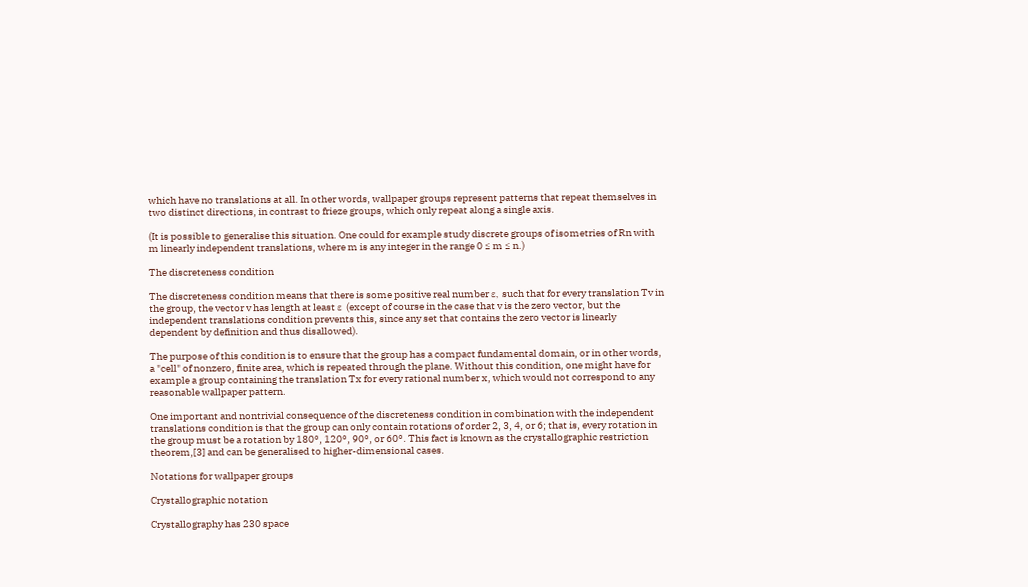which have no translations at all. In other words, wallpaper groups represent patterns that repeat themselves in two distinct directions, in contrast to frieze groups, which only repeat along a single axis.

(It is possible to generalise this situation. One could for example study discrete groups of isometries of Rn with m linearly independent translations, where m is any integer in the range 0 ≤ m ≤ n.)

The discreteness condition

The discreteness condition means that there is some positive real number ε, such that for every translation Tv in the group, the vector v has length at least ε (except of course in the case that v is the zero vector, but the independent translations condition prevents this, since any set that contains the zero vector is linearly dependent by definition and thus disallowed).

The purpose of this condition is to ensure that the group has a compact fundamental domain, or in other words, a "cell" of nonzero, finite area, which is repeated through the plane. Without this condition, one might have for example a group containing the translation Tx for every rational number x, which would not correspond to any reasonable wallpaper pattern.

One important and nontrivial consequence of the discreteness condition in combination with the independent translations condition is that the group can only contain rotations of order 2, 3, 4, or 6; that is, every rotation in the group must be a rotation by 180°, 120°, 90°, or 60°. This fact is known as the crystallographic restriction theorem,[3] and can be generalised to higher-dimensional cases.

Notations for wallpaper groups

Crystallographic notation

Crystallography has 230 space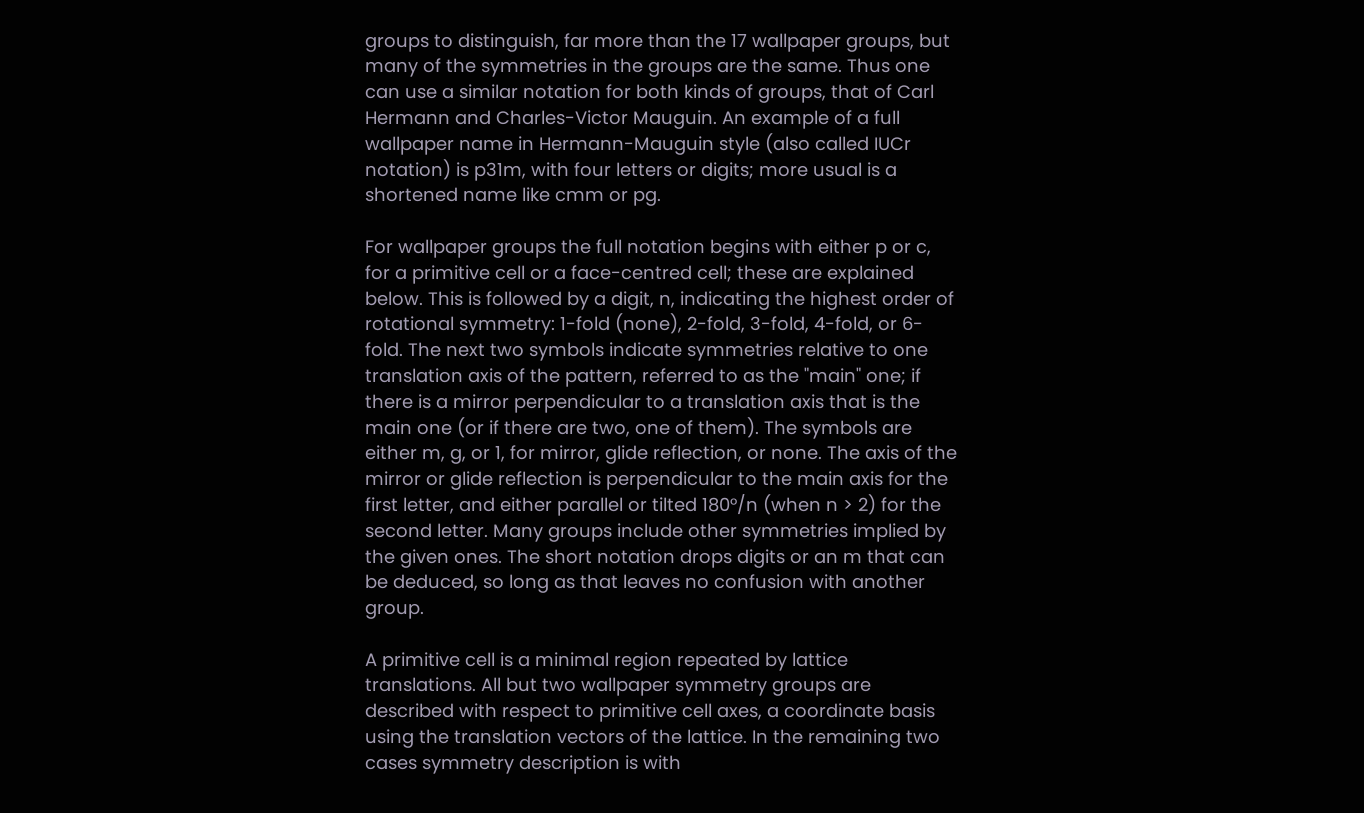groups to distinguish, far more than the 17 wallpaper groups, but many of the symmetries in the groups are the same. Thus one can use a similar notation for both kinds of groups, that of Carl Hermann and Charles-Victor Mauguin. An example of a full wallpaper name in Hermann-Mauguin style (also called IUCr notation) is p31m, with four letters or digits; more usual is a shortened name like cmm or pg.

For wallpaper groups the full notation begins with either p or c, for a primitive cell or a face-centred cell; these are explained below. This is followed by a digit, n, indicating the highest order of rotational symmetry: 1-fold (none), 2-fold, 3-fold, 4-fold, or 6-fold. The next two symbols indicate symmetries relative to one translation axis of the pattern, referred to as the "main" one; if there is a mirror perpendicular to a translation axis that is the main one (or if there are two, one of them). The symbols are either m, g, or 1, for mirror, glide reflection, or none. The axis of the mirror or glide reflection is perpendicular to the main axis for the first letter, and either parallel or tilted 180°/n (when n > 2) for the second letter. Many groups include other symmetries implied by the given ones. The short notation drops digits or an m that can be deduced, so long as that leaves no confusion with another group.

A primitive cell is a minimal region repeated by lattice translations. All but two wallpaper symmetry groups are described with respect to primitive cell axes, a coordinate basis using the translation vectors of the lattice. In the remaining two cases symmetry description is with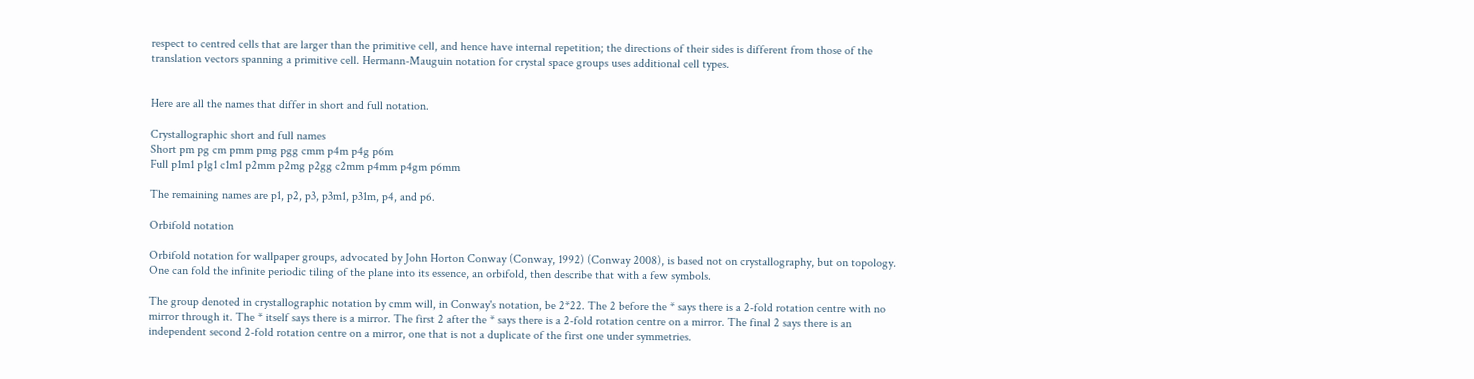respect to centred cells that are larger than the primitive cell, and hence have internal repetition; the directions of their sides is different from those of the translation vectors spanning a primitive cell. Hermann-Mauguin notation for crystal space groups uses additional cell types.


Here are all the names that differ in short and full notation.

Crystallographic short and full names
Short pm pg cm pmm pmg pgg cmm p4m p4g p6m
Full p1m1 p1g1 c1m1 p2mm p2mg p2gg c2mm p4mm p4gm p6mm

The remaining names are p1, p2, p3, p3m1, p31m, p4, and p6.

Orbifold notation

Orbifold notation for wallpaper groups, advocated by John Horton Conway (Conway, 1992) (Conway 2008), is based not on crystallography, but on topology. One can fold the infinite periodic tiling of the plane into its essence, an orbifold, then describe that with a few symbols.

The group denoted in crystallographic notation by cmm will, in Conway's notation, be 2*22. The 2 before the * says there is a 2-fold rotation centre with no mirror through it. The * itself says there is a mirror. The first 2 after the * says there is a 2-fold rotation centre on a mirror. The final 2 says there is an independent second 2-fold rotation centre on a mirror, one that is not a duplicate of the first one under symmetries.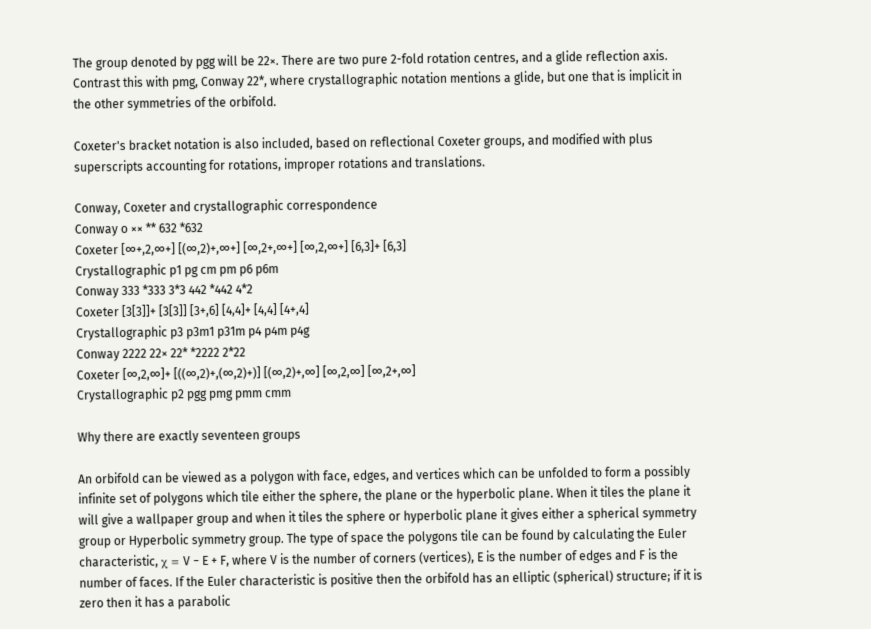The group denoted by pgg will be 22×. There are two pure 2-fold rotation centres, and a glide reflection axis. Contrast this with pmg, Conway 22*, where crystallographic notation mentions a glide, but one that is implicit in the other symmetries of the orbifold.

Coxeter's bracket notation is also included, based on reflectional Coxeter groups, and modified with plus superscripts accounting for rotations, improper rotations and translations.

Conway, Coxeter and crystallographic correspondence
Conway o ×× ** 632 *632
Coxeter [∞+,2,∞+] [(∞,2)+,∞+] [∞,2+,∞+] [∞,2,∞+] [6,3]+ [6,3]
Crystallographic p1 pg cm pm p6 p6m
Conway 333 *333 3*3 442 *442 4*2
Coxeter [3[3]]+ [3[3]] [3+,6] [4,4]+ [4,4] [4+,4]
Crystallographic p3 p3m1 p31m p4 p4m p4g
Conway 2222 22× 22* *2222 2*22
Coxeter [∞,2,∞]+ [((∞,2)+,(∞,2)+)] [(∞,2)+,∞] [∞,2,∞] [∞,2+,∞]
Crystallographic p2 pgg pmg pmm cmm

Why there are exactly seventeen groups

An orbifold can be viewed as a polygon with face, edges, and vertices which can be unfolded to form a possibly infinite set of polygons which tile either the sphere, the plane or the hyperbolic plane. When it tiles the plane it will give a wallpaper group and when it tiles the sphere or hyperbolic plane it gives either a spherical symmetry group or Hyperbolic symmetry group. The type of space the polygons tile can be found by calculating the Euler characteristic, χ = V − E + F, where V is the number of corners (vertices), E is the number of edges and F is the number of faces. If the Euler characteristic is positive then the orbifold has an elliptic (spherical) structure; if it is zero then it has a parabolic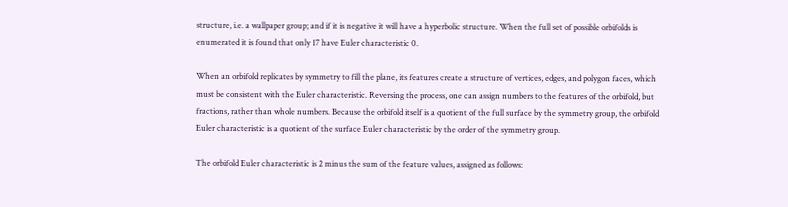structure, i.e. a wallpaper group; and if it is negative it will have a hyperbolic structure. When the full set of possible orbifolds is enumerated it is found that only 17 have Euler characteristic 0.

When an orbifold replicates by symmetry to fill the plane, its features create a structure of vertices, edges, and polygon faces, which must be consistent with the Euler characteristic. Reversing the process, one can assign numbers to the features of the orbifold, but fractions, rather than whole numbers. Because the orbifold itself is a quotient of the full surface by the symmetry group, the orbifold Euler characteristic is a quotient of the surface Euler characteristic by the order of the symmetry group.

The orbifold Euler characteristic is 2 minus the sum of the feature values, assigned as follows: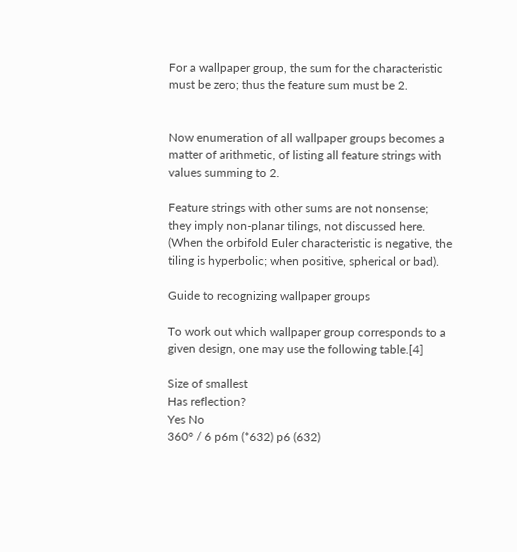For a wallpaper group, the sum for the characteristic must be zero; thus the feature sum must be 2.


Now enumeration of all wallpaper groups becomes a matter of arithmetic, of listing all feature strings with values summing to 2.

Feature strings with other sums are not nonsense; they imply non-planar tilings, not discussed here. (When the orbifold Euler characteristic is negative, the tiling is hyperbolic; when positive, spherical or bad).

Guide to recognizing wallpaper groups

To work out which wallpaper group corresponds to a given design, one may use the following table.[4]

Size of smallest
Has reflection?
Yes No
360° / 6 p6m (*632) p6 (632)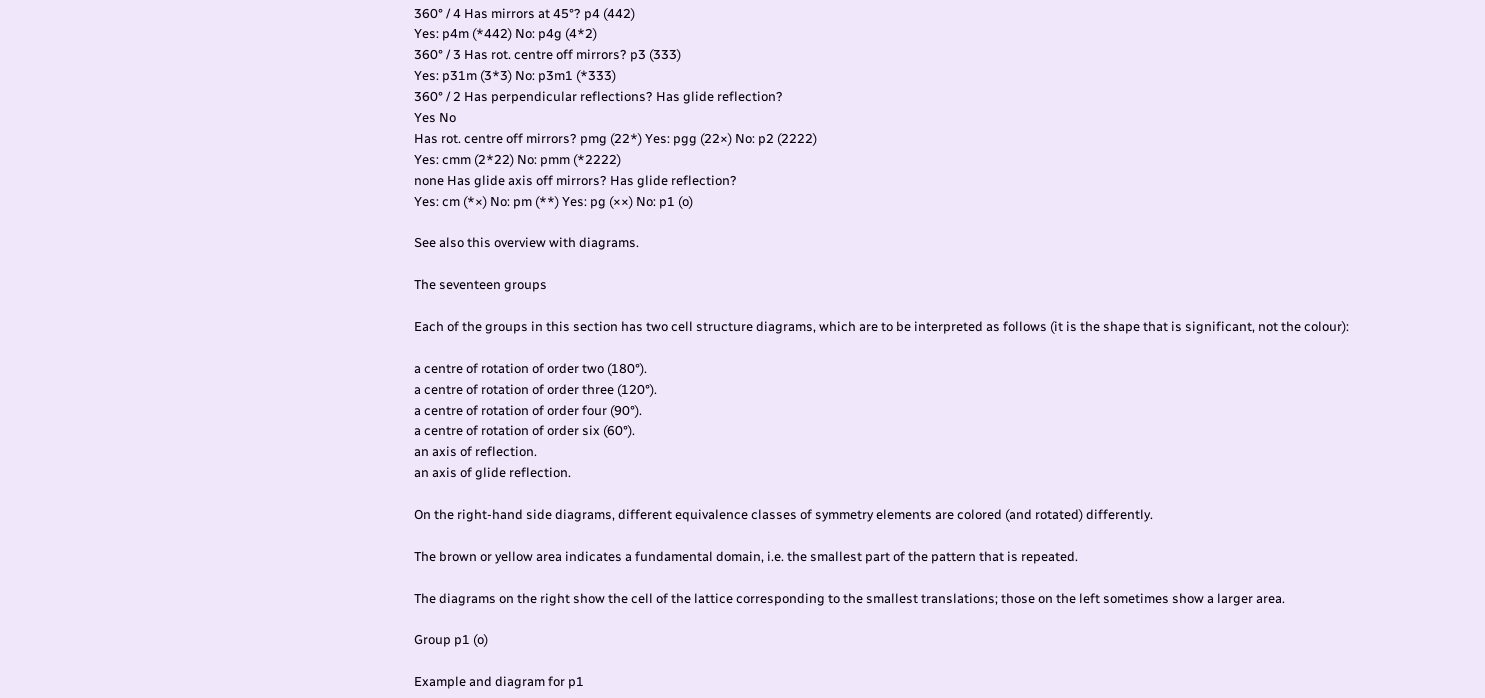360° / 4 Has mirrors at 45°? p4 (442)
Yes: p4m (*442) No: p4g (4*2)
360° / 3 Has rot. centre off mirrors? p3 (333)
Yes: p31m (3*3) No: p3m1 (*333)
360° / 2 Has perpendicular reflections? Has glide reflection?
Yes No
Has rot. centre off mirrors? pmg (22*) Yes: pgg (22×) No: p2 (2222)
Yes: cmm (2*22) No: pmm (*2222)
none Has glide axis off mirrors? Has glide reflection?
Yes: cm (*×) No: pm (**) Yes: pg (××) No: p1 (o)

See also this overview with diagrams.

The seventeen groups

Each of the groups in this section has two cell structure diagrams, which are to be interpreted as follows (it is the shape that is significant, not the colour):

a centre of rotation of order two (180°).
a centre of rotation of order three (120°).
a centre of rotation of order four (90°).
a centre of rotation of order six (60°).
an axis of reflection.
an axis of glide reflection.

On the right-hand side diagrams, different equivalence classes of symmetry elements are colored (and rotated) differently.

The brown or yellow area indicates a fundamental domain, i.e. the smallest part of the pattern that is repeated.

The diagrams on the right show the cell of the lattice corresponding to the smallest translations; those on the left sometimes show a larger area.

Group p1 (o)

Example and diagram for p1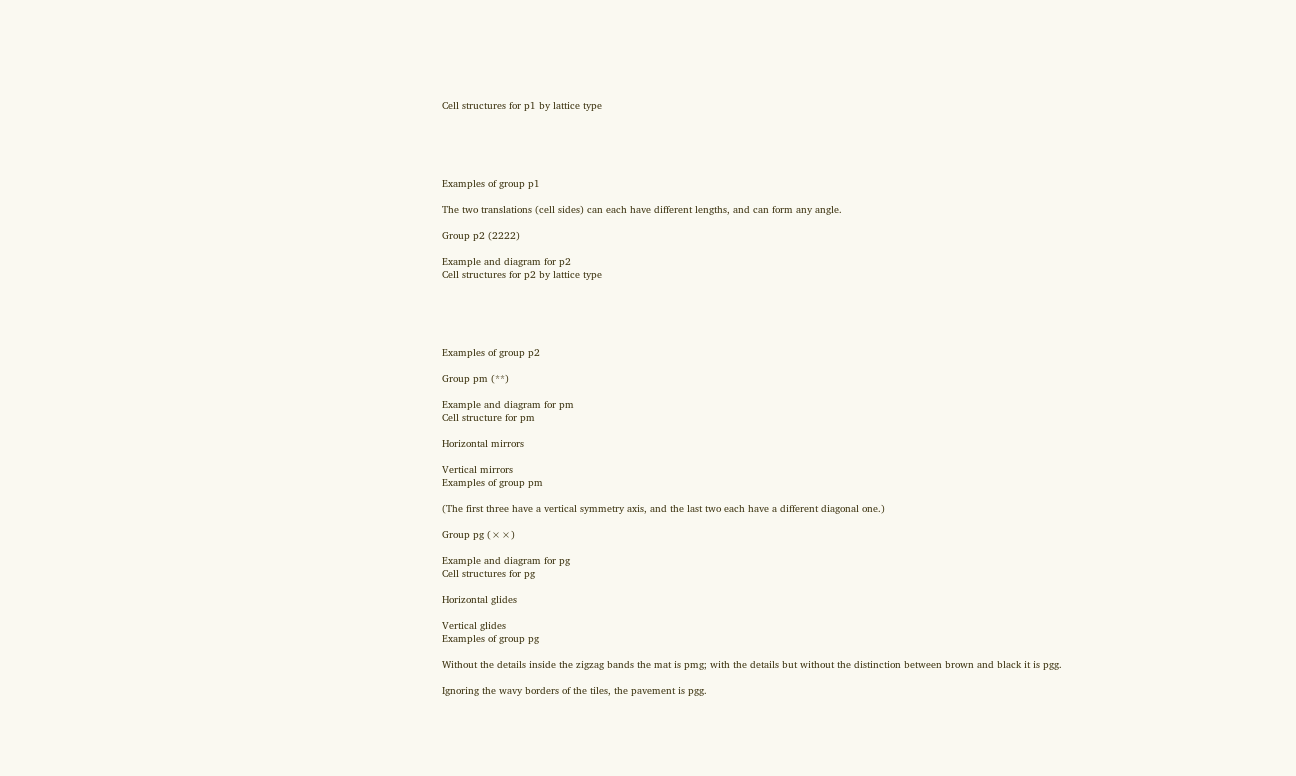Cell structures for p1 by lattice type





Examples of group p1

The two translations (cell sides) can each have different lengths, and can form any angle.

Group p2 (2222)

Example and diagram for p2
Cell structures for p2 by lattice type





Examples of group p2

Group pm (**)

Example and diagram for pm
Cell structure for pm

Horizontal mirrors

Vertical mirrors
Examples of group pm

(The first three have a vertical symmetry axis, and the last two each have a different diagonal one.)

Group pg (××)

Example and diagram for pg
Cell structures for pg

Horizontal glides

Vertical glides
Examples of group pg

Without the details inside the zigzag bands the mat is pmg; with the details but without the distinction between brown and black it is pgg.

Ignoring the wavy borders of the tiles, the pavement is pgg.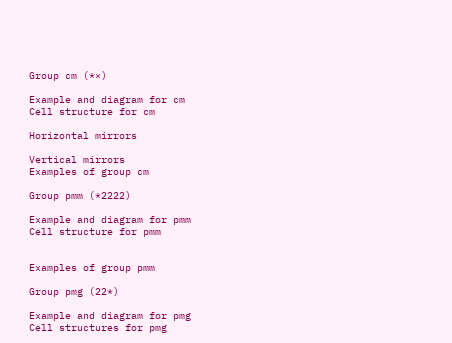Group cm (*×)

Example and diagram for cm
Cell structure for cm

Horizontal mirrors

Vertical mirrors
Examples of group cm

Group pmm (*2222)

Example and diagram for pmm
Cell structure for pmm


Examples of group pmm

Group pmg (22*)

Example and diagram for pmg
Cell structures for pmg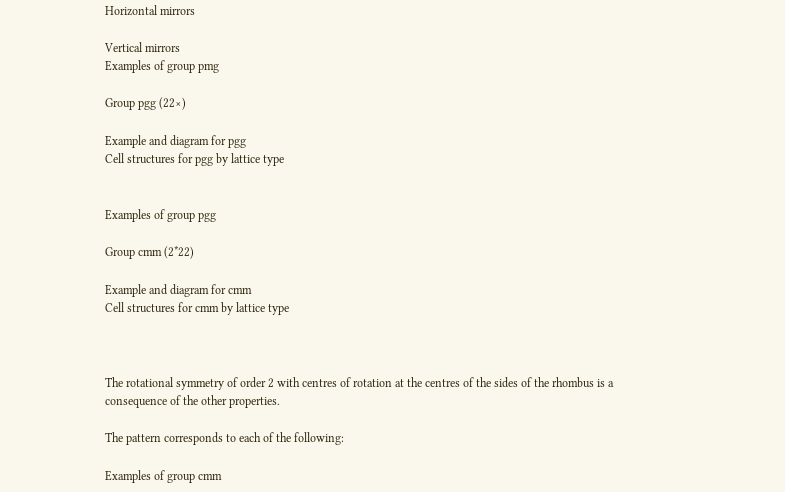Horizontal mirrors

Vertical mirrors
Examples of group pmg

Group pgg (22×)

Example and diagram for pgg
Cell structures for pgg by lattice type


Examples of group pgg

Group cmm (2*22)

Example and diagram for cmm
Cell structures for cmm by lattice type



The rotational symmetry of order 2 with centres of rotation at the centres of the sides of the rhombus is a consequence of the other properties.

The pattern corresponds to each of the following:

Examples of group cmm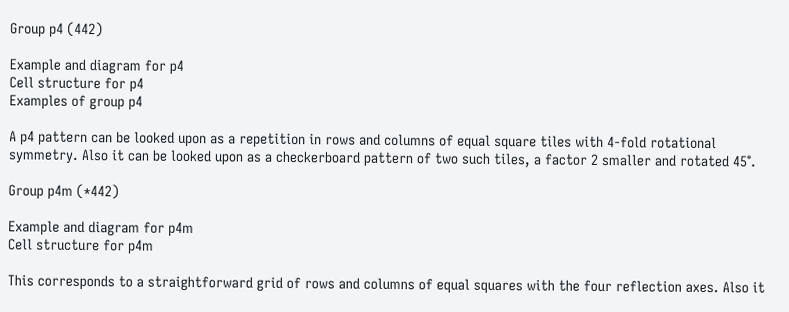Group p4 (442)

Example and diagram for p4
Cell structure for p4
Examples of group p4

A p4 pattern can be looked upon as a repetition in rows and columns of equal square tiles with 4-fold rotational symmetry. Also it can be looked upon as a checkerboard pattern of two such tiles, a factor 2 smaller and rotated 45°.

Group p4m (*442)

Example and diagram for p4m
Cell structure for p4m

This corresponds to a straightforward grid of rows and columns of equal squares with the four reflection axes. Also it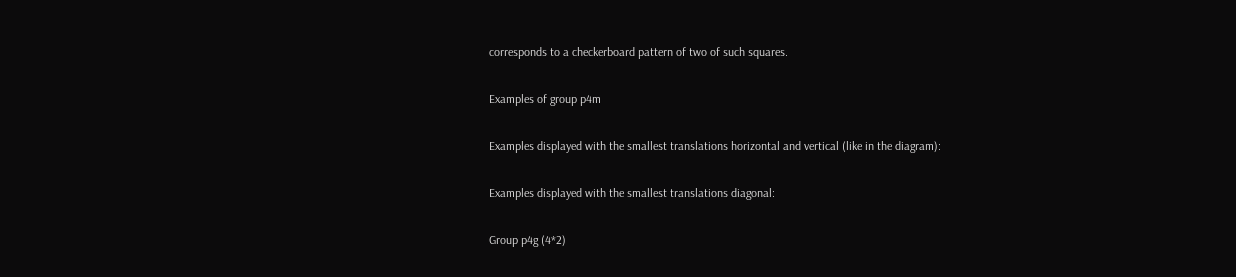corresponds to a checkerboard pattern of two of such squares.

Examples of group p4m

Examples displayed with the smallest translations horizontal and vertical (like in the diagram):

Examples displayed with the smallest translations diagonal:

Group p4g (4*2)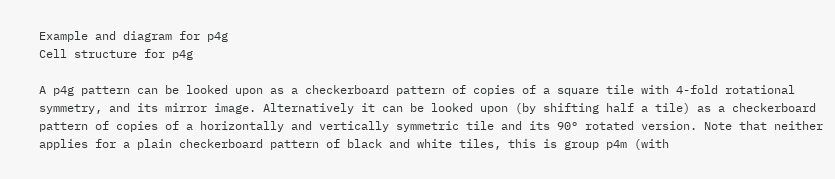Example and diagram for p4g
Cell structure for p4g

A p4g pattern can be looked upon as a checkerboard pattern of copies of a square tile with 4-fold rotational symmetry, and its mirror image. Alternatively it can be looked upon (by shifting half a tile) as a checkerboard pattern of copies of a horizontally and vertically symmetric tile and its 90° rotated version. Note that neither applies for a plain checkerboard pattern of black and white tiles, this is group p4m (with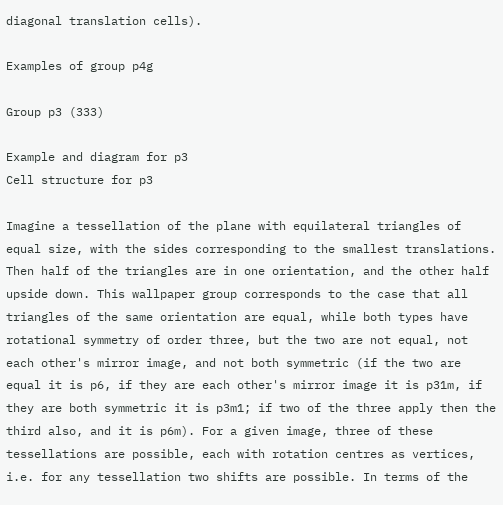diagonal translation cells).

Examples of group p4g

Group p3 (333)

Example and diagram for p3
Cell structure for p3

Imagine a tessellation of the plane with equilateral triangles of equal size, with the sides corresponding to the smallest translations. Then half of the triangles are in one orientation, and the other half upside down. This wallpaper group corresponds to the case that all triangles of the same orientation are equal, while both types have rotational symmetry of order three, but the two are not equal, not each other's mirror image, and not both symmetric (if the two are equal it is p6, if they are each other's mirror image it is p31m, if they are both symmetric it is p3m1; if two of the three apply then the third also, and it is p6m). For a given image, three of these tessellations are possible, each with rotation centres as vertices, i.e. for any tessellation two shifts are possible. In terms of the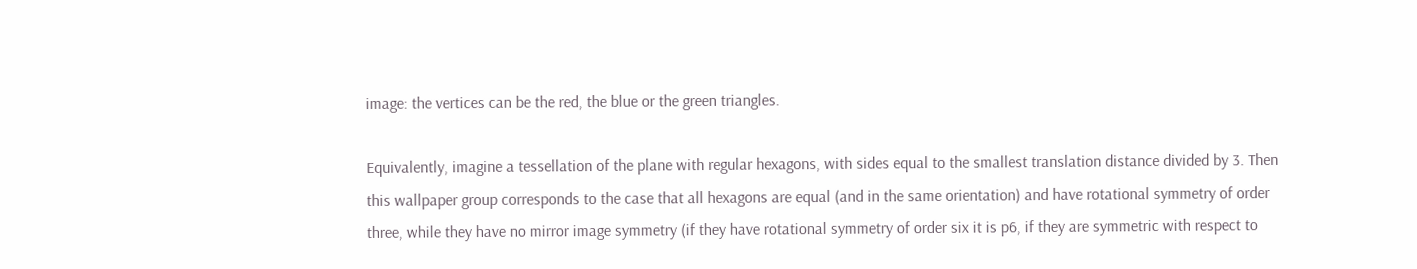image: the vertices can be the red, the blue or the green triangles.

Equivalently, imagine a tessellation of the plane with regular hexagons, with sides equal to the smallest translation distance divided by 3. Then this wallpaper group corresponds to the case that all hexagons are equal (and in the same orientation) and have rotational symmetry of order three, while they have no mirror image symmetry (if they have rotational symmetry of order six it is p6, if they are symmetric with respect to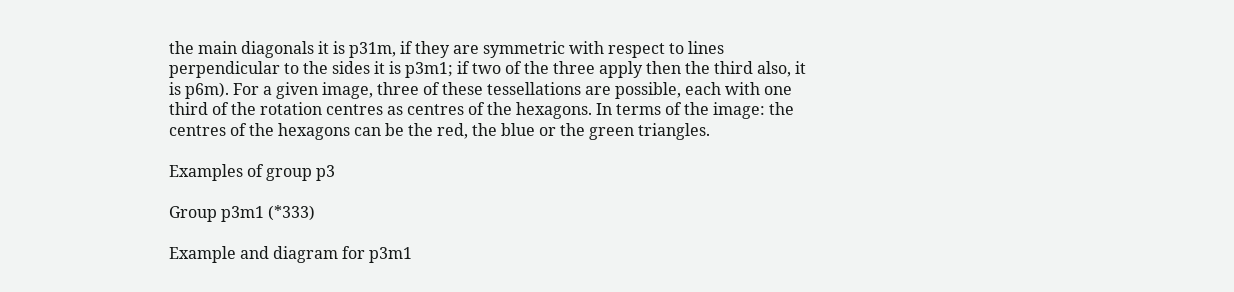the main diagonals it is p31m, if they are symmetric with respect to lines perpendicular to the sides it is p3m1; if two of the three apply then the third also, it is p6m). For a given image, three of these tessellations are possible, each with one third of the rotation centres as centres of the hexagons. In terms of the image: the centres of the hexagons can be the red, the blue or the green triangles.

Examples of group p3

Group p3m1 (*333)

Example and diagram for p3m1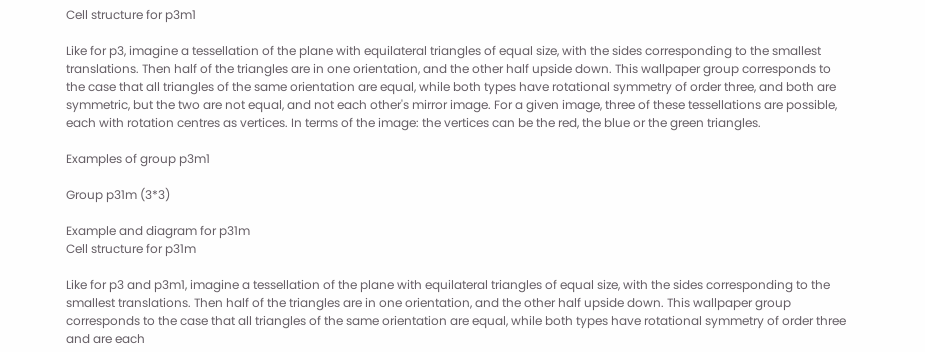Cell structure for p3m1

Like for p3, imagine a tessellation of the plane with equilateral triangles of equal size, with the sides corresponding to the smallest translations. Then half of the triangles are in one orientation, and the other half upside down. This wallpaper group corresponds to the case that all triangles of the same orientation are equal, while both types have rotational symmetry of order three, and both are symmetric, but the two are not equal, and not each other's mirror image. For a given image, three of these tessellations are possible, each with rotation centres as vertices. In terms of the image: the vertices can be the red, the blue or the green triangles.

Examples of group p3m1

Group p31m (3*3)

Example and diagram for p31m
Cell structure for p31m

Like for p3 and p3m1, imagine a tessellation of the plane with equilateral triangles of equal size, with the sides corresponding to the smallest translations. Then half of the triangles are in one orientation, and the other half upside down. This wallpaper group corresponds to the case that all triangles of the same orientation are equal, while both types have rotational symmetry of order three and are each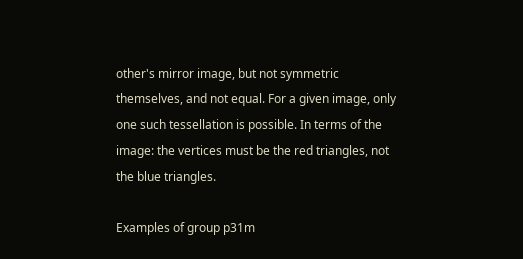other's mirror image, but not symmetric themselves, and not equal. For a given image, only one such tessellation is possible. In terms of the image: the vertices must be the red triangles, not the blue triangles.

Examples of group p31m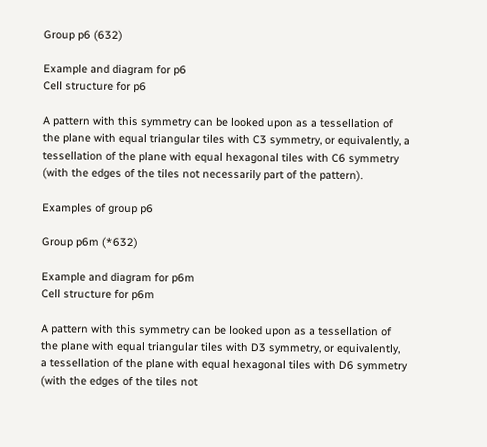Group p6 (632)

Example and diagram for p6
Cell structure for p6

A pattern with this symmetry can be looked upon as a tessellation of the plane with equal triangular tiles with C3 symmetry, or equivalently, a tessellation of the plane with equal hexagonal tiles with C6 symmetry (with the edges of the tiles not necessarily part of the pattern).

Examples of group p6

Group p6m (*632)

Example and diagram for p6m
Cell structure for p6m

A pattern with this symmetry can be looked upon as a tessellation of the plane with equal triangular tiles with D3 symmetry, or equivalently, a tessellation of the plane with equal hexagonal tiles with D6 symmetry (with the edges of the tiles not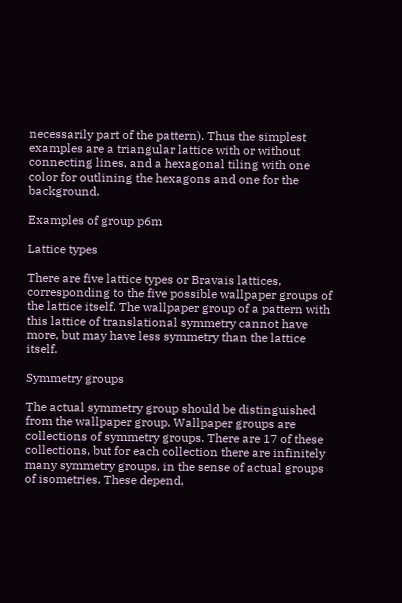necessarily part of the pattern). Thus the simplest examples are a triangular lattice with or without connecting lines, and a hexagonal tiling with one color for outlining the hexagons and one for the background.

Examples of group p6m

Lattice types

There are five lattice types or Bravais lattices, corresponding to the five possible wallpaper groups of the lattice itself. The wallpaper group of a pattern with this lattice of translational symmetry cannot have more, but may have less symmetry than the lattice itself.

Symmetry groups

The actual symmetry group should be distinguished from the wallpaper group. Wallpaper groups are collections of symmetry groups. There are 17 of these collections, but for each collection there are infinitely many symmetry groups, in the sense of actual groups of isometries. These depend,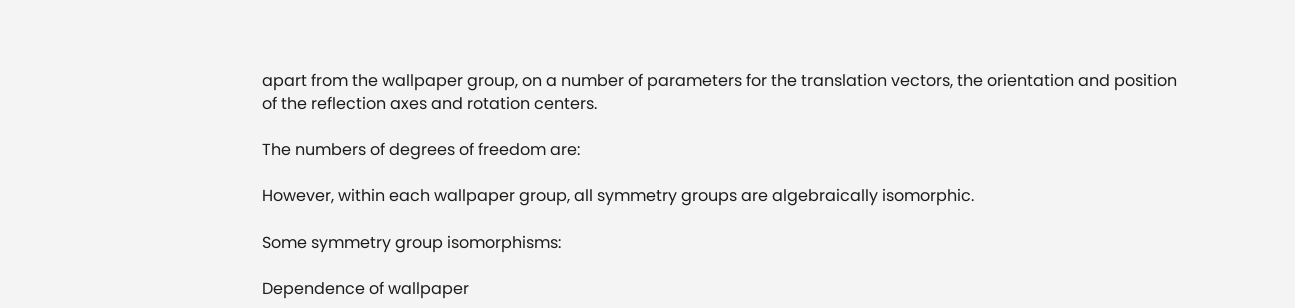apart from the wallpaper group, on a number of parameters for the translation vectors, the orientation and position of the reflection axes and rotation centers.

The numbers of degrees of freedom are:

However, within each wallpaper group, all symmetry groups are algebraically isomorphic.

Some symmetry group isomorphisms:

Dependence of wallpaper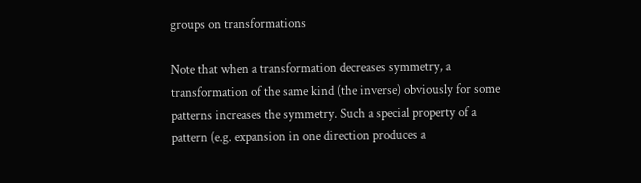groups on transformations

Note that when a transformation decreases symmetry, a transformation of the same kind (the inverse) obviously for some patterns increases the symmetry. Such a special property of a pattern (e.g. expansion in one direction produces a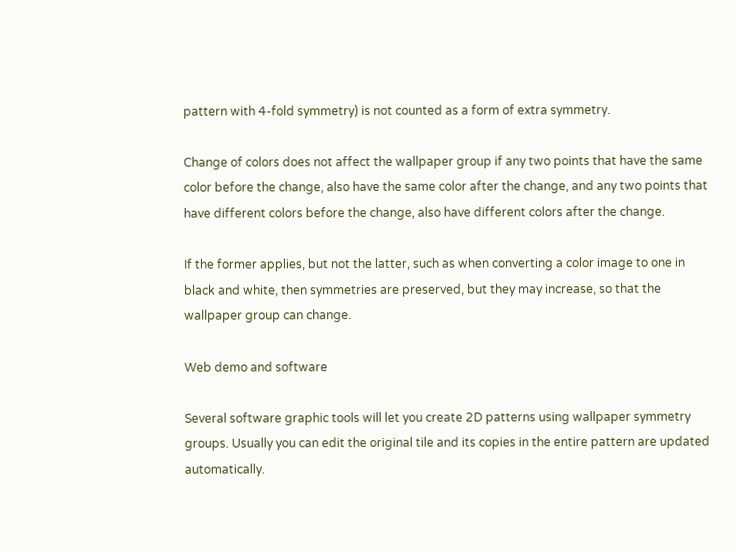pattern with 4-fold symmetry) is not counted as a form of extra symmetry.

Change of colors does not affect the wallpaper group if any two points that have the same color before the change, also have the same color after the change, and any two points that have different colors before the change, also have different colors after the change.

If the former applies, but not the latter, such as when converting a color image to one in black and white, then symmetries are preserved, but they may increase, so that the wallpaper group can change.

Web demo and software

Several software graphic tools will let you create 2D patterns using wallpaper symmetry groups. Usually you can edit the original tile and its copies in the entire pattern are updated automatically.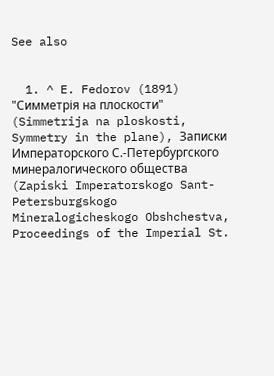See also


  1. ^ E. Fedorov (1891) "Симметрія на плоскости" (Simmetrija na ploskosti, Symmetry in the plane), Записки Императорского С.-Петербургского минералогического общества (Zapiski Imperatorskogo Sant-Petersburgskogo Mineralogicheskogo Obshchestva, Proceedings of the Imperial St.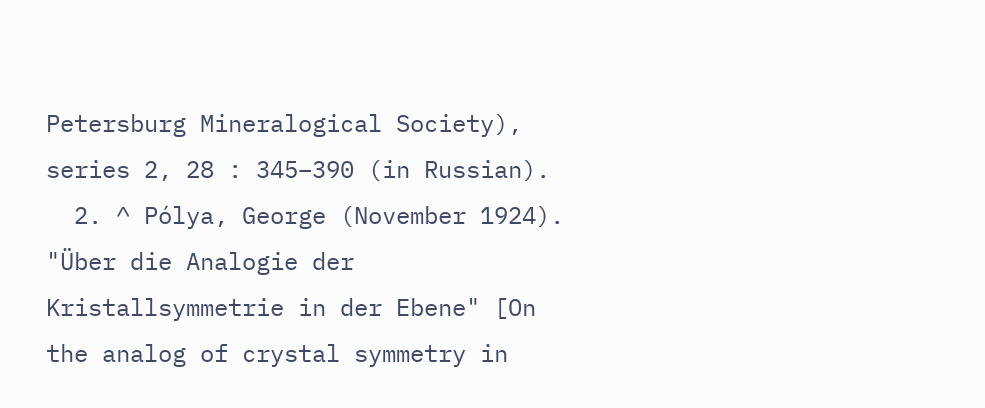Petersburg Mineralogical Society), series 2, 28 : 345–390 (in Russian).
  2. ^ Pólya, George (November 1924). "Über die Analogie der Kristallsymmetrie in der Ebene" [On the analog of crystal symmetry in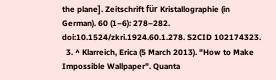the plane]. Zeitschrift für Kristallographie (in German). 60 (1–6): 278–282. doi:10.1524/zkri.1924.60.1.278. S2CID 102174323.
  3. ^ Klarreich, Erica (5 March 2013). "How to Make Impossible Wallpaper". Quanta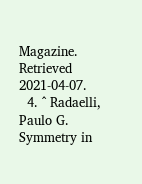Magazine. Retrieved 2021-04-07.
  4. ^ Radaelli, Paulo G. Symmetry in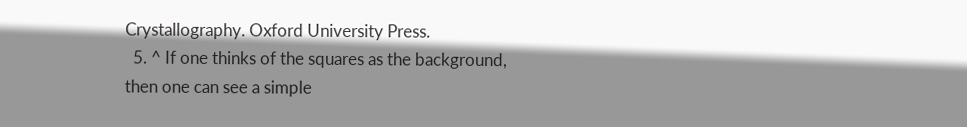Crystallography. Oxford University Press.
  5. ^ If one thinks of the squares as the background, then one can see a simple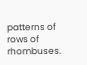patterns of rows of rhombuses.